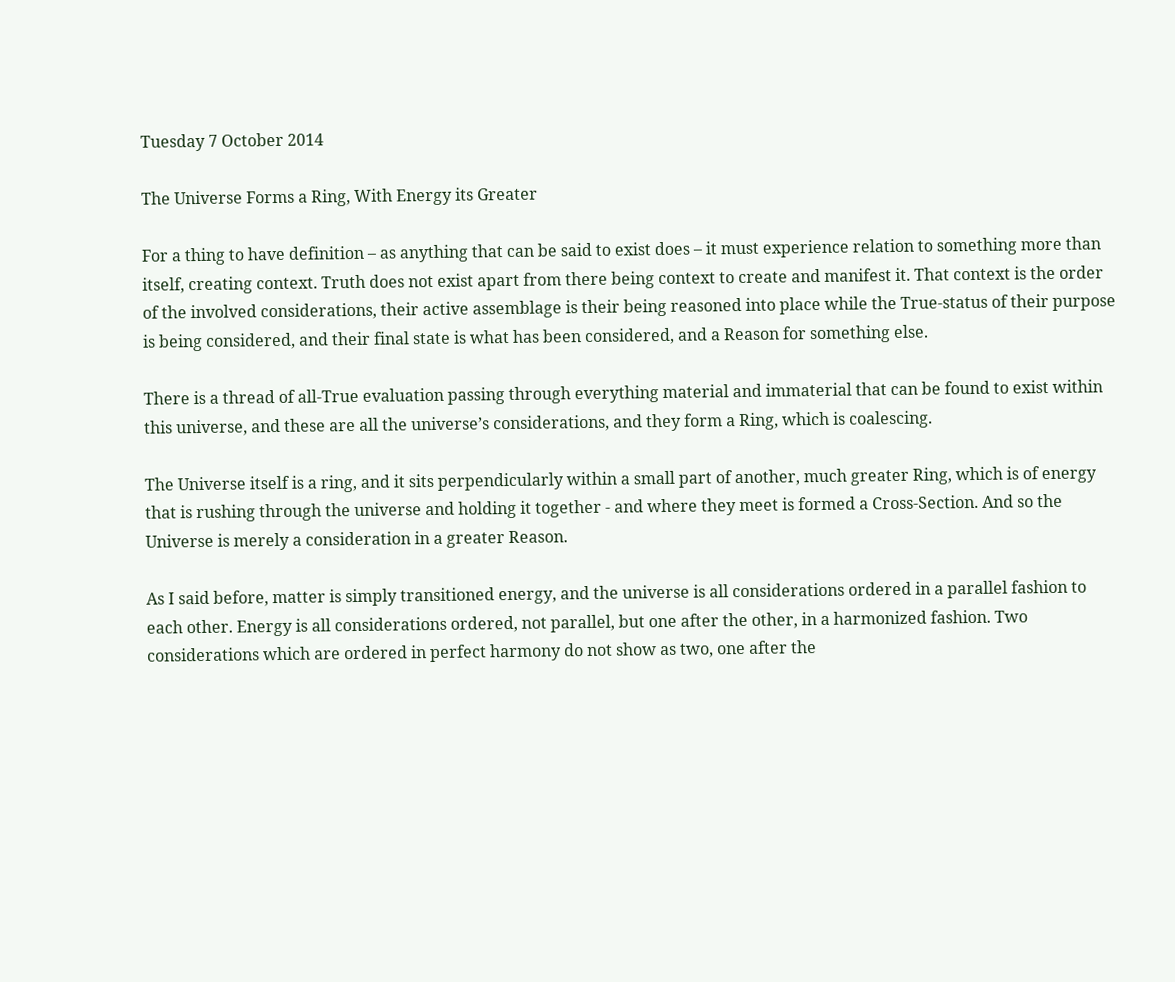Tuesday 7 October 2014

The Universe Forms a Ring, With Energy its Greater

For a thing to have definition – as anything that can be said to exist does – it must experience relation to something more than itself, creating context. Truth does not exist apart from there being context to create and manifest it. That context is the order of the involved considerations, their active assemblage is their being reasoned into place while the True-status of their purpose is being considered, and their final state is what has been considered, and a Reason for something else.

There is a thread of all-True evaluation passing through everything material and immaterial that can be found to exist within this universe, and these are all the universe’s considerations, and they form a Ring, which is coalescing.

The Universe itself is a ring, and it sits perpendicularly within a small part of another, much greater Ring, which is of energy that is rushing through the universe and holding it together - and where they meet is formed a Cross-Section. And so the Universe is merely a consideration in a greater Reason.

As I said before, matter is simply transitioned energy, and the universe is all considerations ordered in a parallel fashion to each other. Energy is all considerations ordered, not parallel, but one after the other, in a harmonized fashion. Two considerations which are ordered in perfect harmony do not show as two, one after the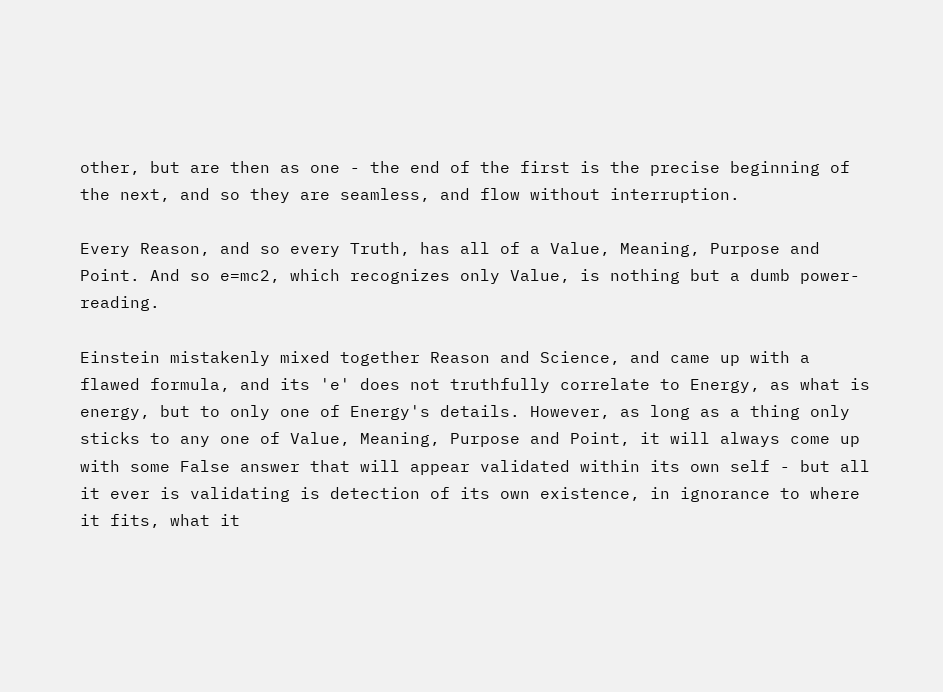other, but are then as one - the end of the first is the precise beginning of the next, and so they are seamless, and flow without interruption.

Every Reason, and so every Truth, has all of a Value, Meaning, Purpose and Point. And so e=mc2, which recognizes only Value, is nothing but a dumb power-reading.

Einstein mistakenly mixed together Reason and Science, and came up with a flawed formula, and its 'e' does not truthfully correlate to Energy, as what is energy, but to only one of Energy's details. However, as long as a thing only sticks to any one of Value, Meaning, Purpose and Point, it will always come up with some False answer that will appear validated within its own self - but all it ever is validating is detection of its own existence, in ignorance to where it fits, what it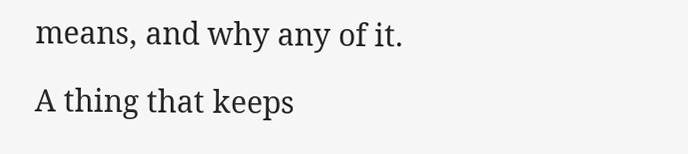means, and why any of it.

A thing that keeps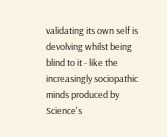validating its own self is devolving whilst being blind to it - like the increasingly sociopathic minds produced by Science's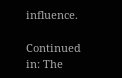influence.

Continued in: The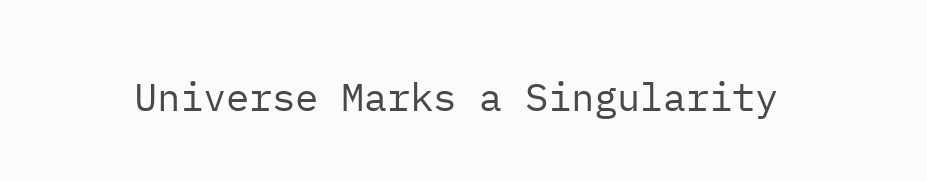Universe Marks a Singularity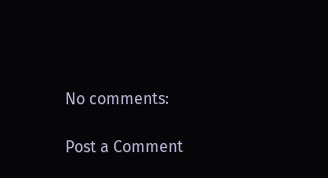No comments:

Post a Comment